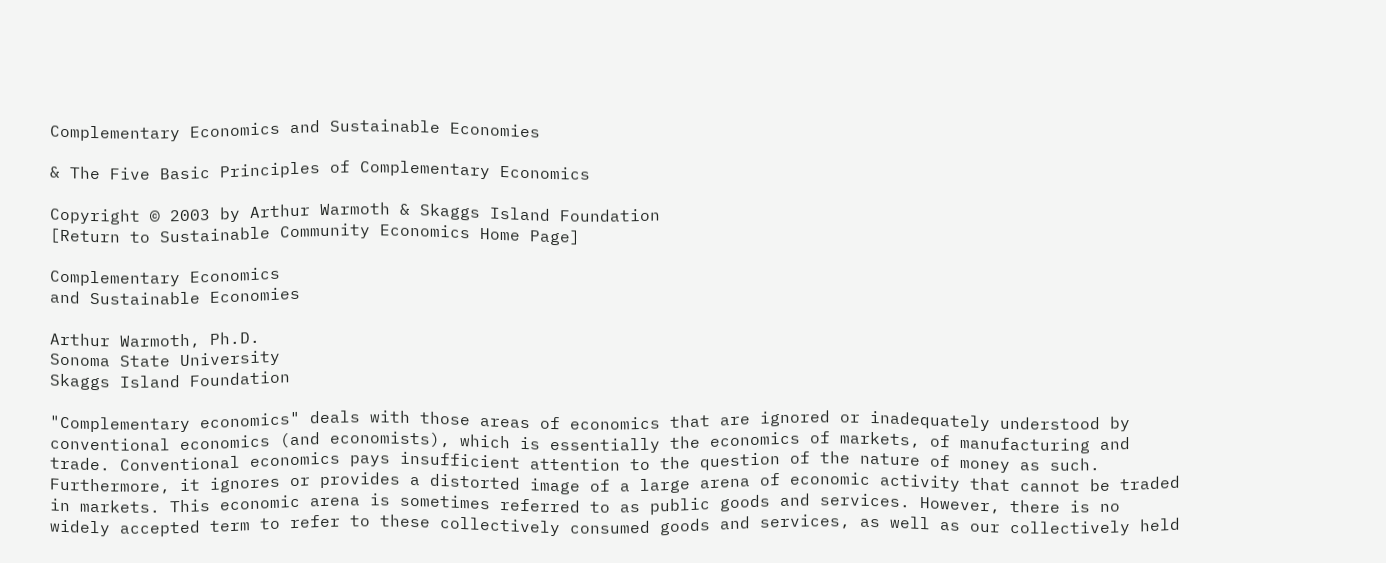Complementary Economics and Sustainable Economies

& The Five Basic Principles of Complementary Economics

Copyright © 2003 by Arthur Warmoth & Skaggs Island Foundation
[Return to Sustainable Community Economics Home Page]

Complementary Economics
and Sustainable Economies

Arthur Warmoth, Ph.D.
Sonoma State University
Skaggs Island Foundation

"Complementary economics" deals with those areas of economics that are ignored or inadequately understood by conventional economics (and economists), which is essentially the economics of markets, of manufacturing and trade. Conventional economics pays insufficient attention to the question of the nature of money as such. Furthermore, it ignores or provides a distorted image of a large arena of economic activity that cannot be traded in markets. This economic arena is sometimes referred to as public goods and services. However, there is no widely accepted term to refer to these collectively consumed goods and services, as well as our collectively held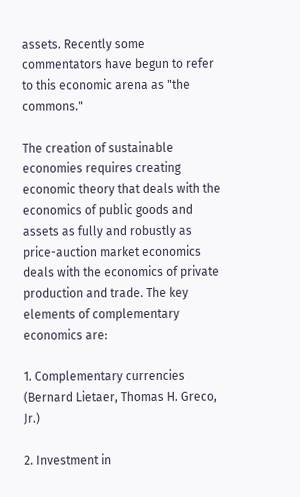assets. Recently some commentators have begun to refer to this economic arena as "the commons."

The creation of sustainable economies requires creating economic theory that deals with the economics of public goods and assets as fully and robustly as price-auction market economics deals with the economics of private production and trade. The key elements of complementary economics are:

1. Complementary currencies (Bernard Lietaer, Thomas H. Greco, Jr.)

2. Investment in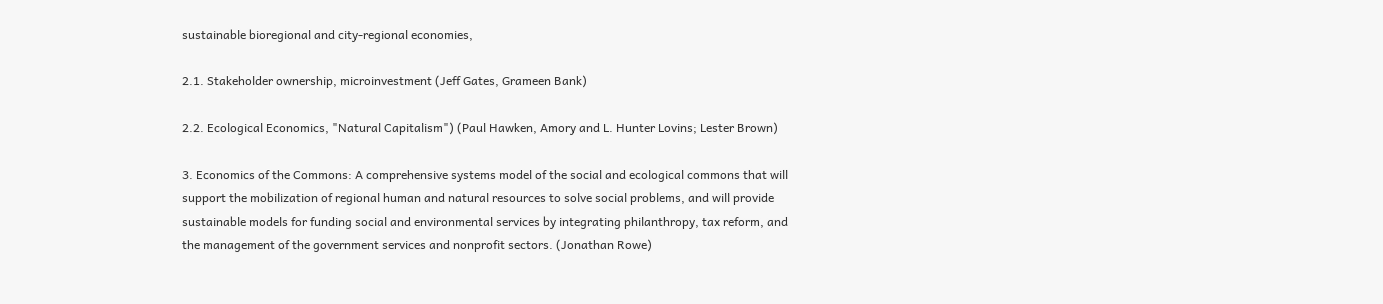sustainable bioregional and city-regional economies,

2.1. Stakeholder ownership, microinvestment (Jeff Gates, Grameen Bank)

2.2. Ecological Economics, "Natural Capitalism") (Paul Hawken, Amory and L. Hunter Lovins; Lester Brown)

3. Economics of the Commons: A comprehensive systems model of the social and ecological commons that will support the mobilization of regional human and natural resources to solve social problems, and will provide sustainable models for funding social and environmental services by integrating philanthropy, tax reform, and the management of the government services and nonprofit sectors. (Jonathan Rowe)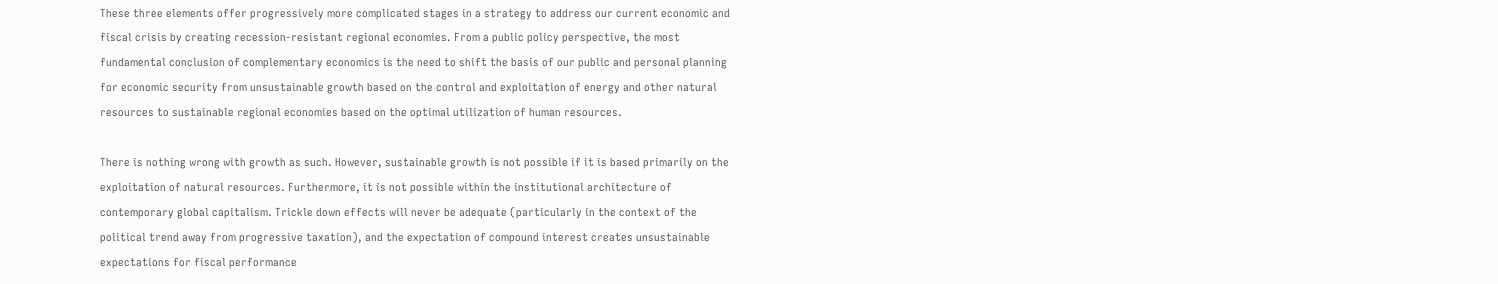These three elements offer progressively more complicated stages in a strategy to address our current economic and fiscal crisis by creating recession-resistant regional economies. From a public policy perspective, the most fundamental conclusion of complementary economics is the need to shift the basis of our public and personal planning for economic security from unsustainable growth based on the control and exploitation of energy and other natural resources to sustainable regional economies based on the optimal utilization of human resources.

There is nothing wrong with growth as such. However, sustainable growth is not possible if it is based primarily on the exploitation of natural resources. Furthermore, it is not possible within the institutional architecture of contemporary global capitalism. Trickle down effects will never be adequate (particularly in the context of the political trend away from progressive taxation), and the expectation of compound interest creates unsustainable expectations for fiscal performance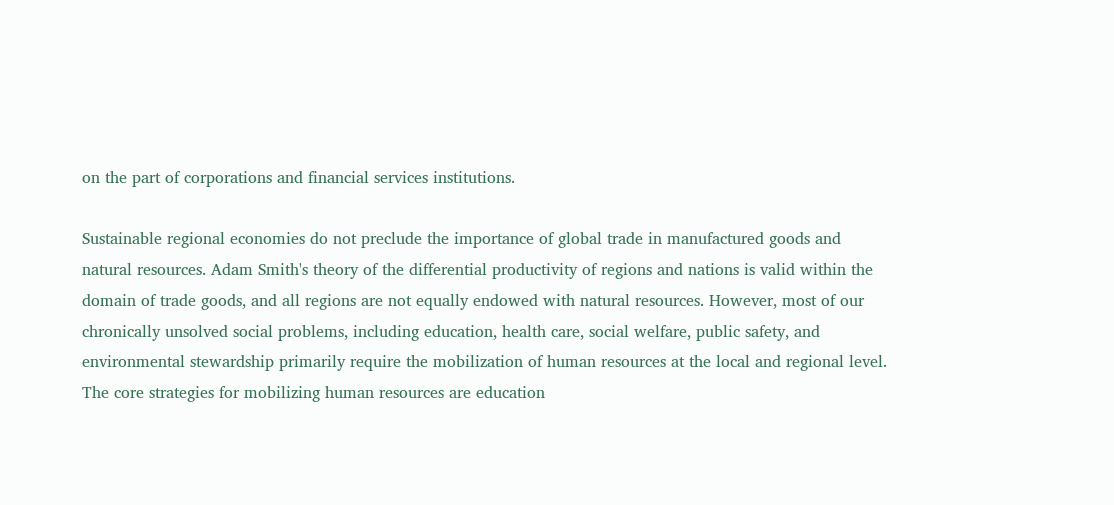on the part of corporations and financial services institutions.

Sustainable regional economies do not preclude the importance of global trade in manufactured goods and natural resources. Adam Smith's theory of the differential productivity of regions and nations is valid within the domain of trade goods, and all regions are not equally endowed with natural resources. However, most of our chronically unsolved social problems, including education, health care, social welfare, public safety, and environmental stewardship primarily require the mobilization of human resources at the local and regional level. The core strategies for mobilizing human resources are education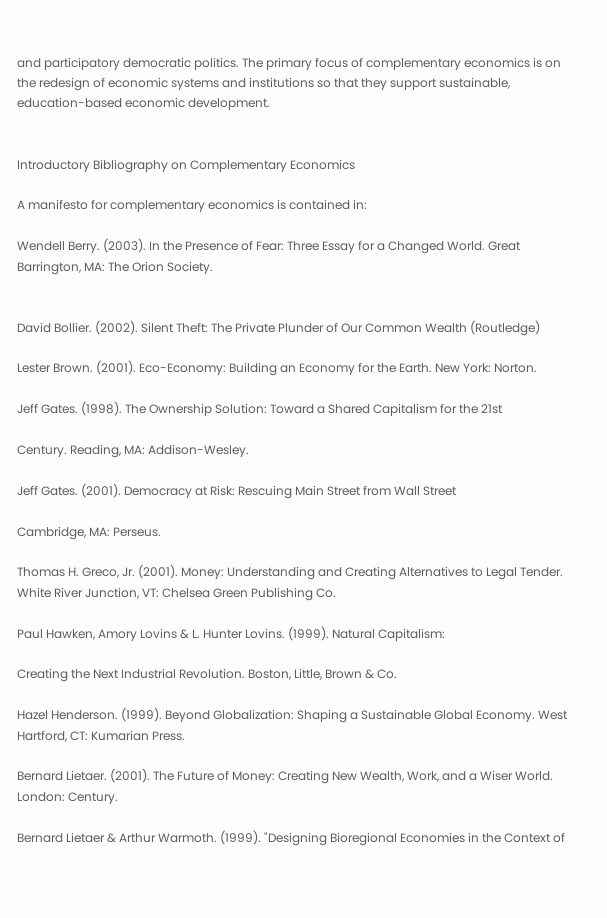and participatory democratic politics. The primary focus of complementary economics is on the redesign of economic systems and institutions so that they support sustainable, education-based economic development.


Introductory Bibliography on Complementary Economics

A manifesto for complementary economics is contained in:

Wendell Berry. (2003). In the Presence of Fear: Three Essay for a Changed World. Great Barrington, MA: The Orion Society.


David Bollier. (2002). Silent Theft: The Private Plunder of Our Common Wealth (Routledge)

Lester Brown. (2001). Eco-Economy: Building an Economy for the Earth. New York: Norton.

Jeff Gates. (1998). The Ownership Solution: Toward a Shared Capitalism for the 21st

Century. Reading, MA: Addison-Wesley.

Jeff Gates. (2001). Democracy at Risk: Rescuing Main Street from Wall Street

Cambridge, MA: Perseus.

Thomas H. Greco, Jr. (2001). Money: Understanding and Creating Alternatives to Legal Tender. White River Junction, VT: Chelsea Green Publishing Co.

Paul Hawken, Amory Lovins & L. Hunter Lovins. (1999). Natural Capitalism:

Creating the Next Industrial Revolution. Boston, Little, Brown & Co.

Hazel Henderson. (1999). Beyond Globalization: Shaping a Sustainable Global Economy. West Hartford, CT: Kumarian Press.

Bernard Lietaer. (2001). The Future of Money: Creating New Wealth, Work, and a Wiser World. London: Century.

Bernard Lietaer & Arthur Warmoth. (1999). "Designing Bioregional Economies in the Context of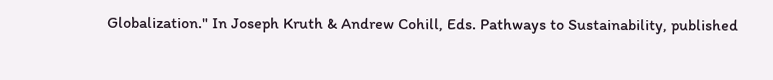Globalization." In Joseph Kruth & Andrew Cohill, Eds. Pathways to Sustainability, published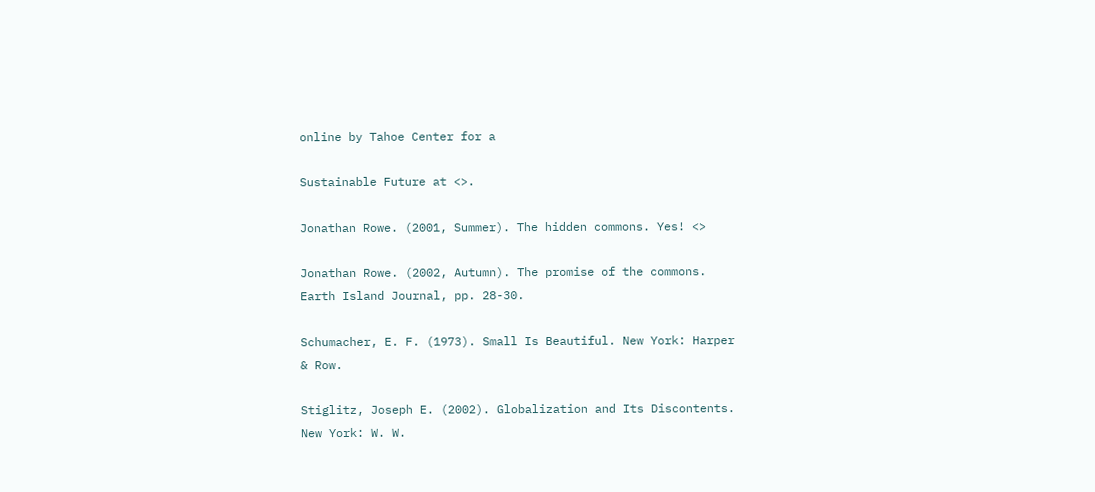online by Tahoe Center for a

Sustainable Future at <>.

Jonathan Rowe. (2001, Summer). The hidden commons. Yes! <>

Jonathan Rowe. (2002, Autumn). The promise of the commons. Earth Island Journal, pp. 28-30.

Schumacher, E. F. (1973). Small Is Beautiful. New York: Harper & Row.

Stiglitz, Joseph E. (2002). Globalization and Its Discontents. New York: W. W.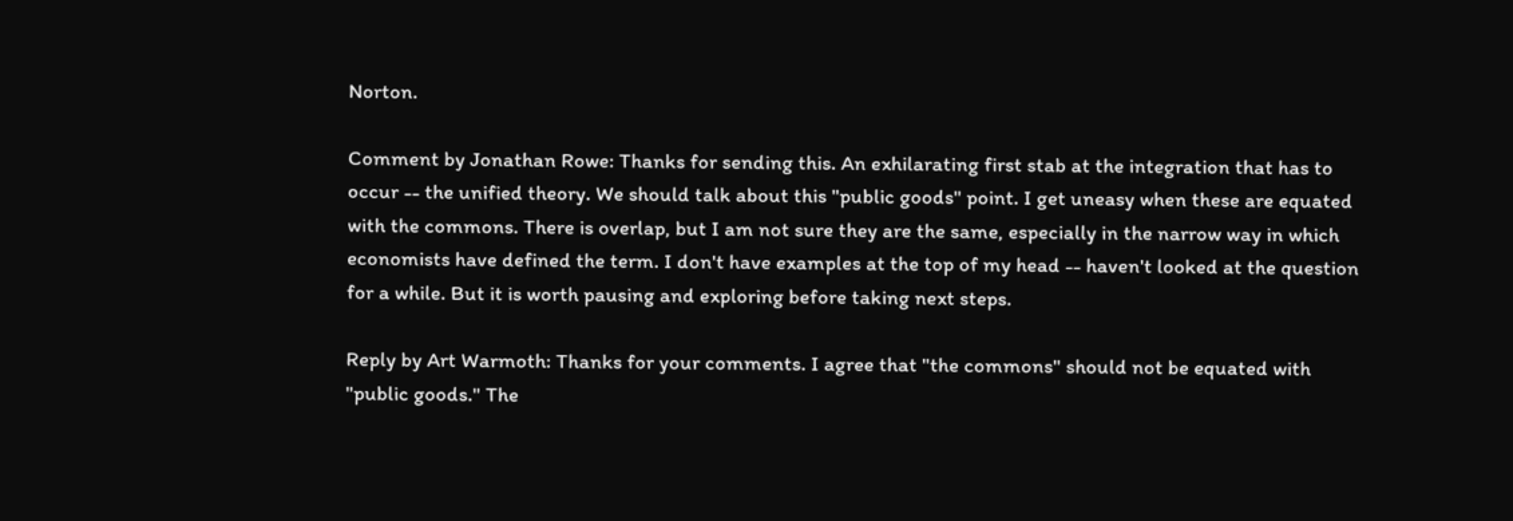Norton.

Comment by Jonathan Rowe: Thanks for sending this. An exhilarating first stab at the integration that has to occur -- the unified theory. We should talk about this "public goods" point. I get uneasy when these are equated with the commons. There is overlap, but I am not sure they are the same, especially in the narrow way in which economists have defined the term. I don't have examples at the top of my head -- haven't looked at the question for a while. But it is worth pausing and exploring before taking next steps.

Reply by Art Warmoth: Thanks for your comments. I agree that "the commons" should not be equated with "public goods." The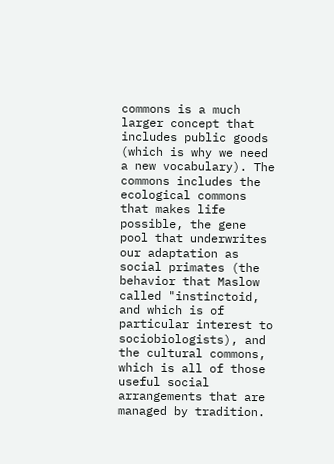commons is a much larger concept that includes public goods (which is why we need a new vocabulary). The commons includes the ecological commons that makes life possible, the gene pool that underwrites our adaptation as social primates (the behavior that Maslow called "instinctoid, and which is of particular interest to sociobiologists), and the cultural commons, which is all of those useful social arrangements that are managed by tradition.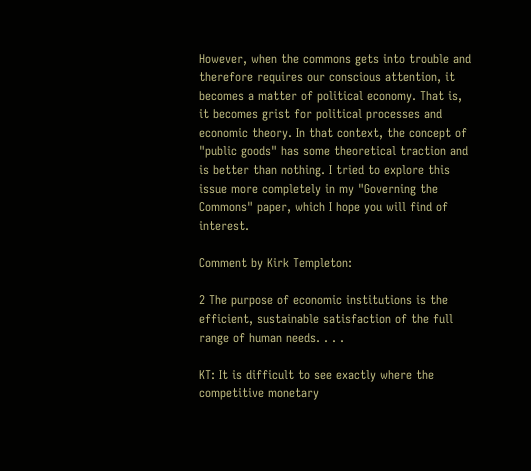However, when the commons gets into trouble and therefore requires our conscious attention, it becomes a matter of political economy. That is, it becomes grist for political processes and economic theory. In that context, the concept of "public goods" has some theoretical traction and is better than nothing. I tried to explore this issue more completely in my "Governing the Commons" paper, which I hope you will find of interest.

Comment by Kirk Templeton:

2 The purpose of economic institutions is the efficient, sustainable satisfaction of the full range of human needs. . . .

KT: It is difficult to see exactly where the competitive monetary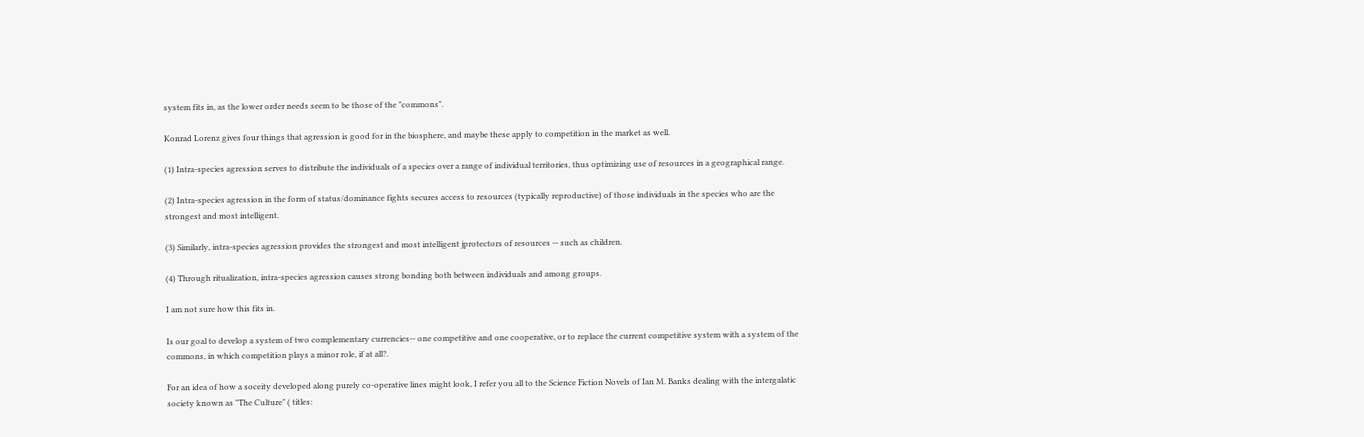system fits in, as the lower order needs seem to be those of the "commons".

Konrad Lorenz gives four things that agression is good for in the biosphere, and maybe these apply to competition in the market as well.

(1) Intra-species agression serves to distribute the individuals of a species over a range of individual territories, thus optimizing use of resources in a geographical range.

(2) Intra-species agression in the form of status/dominance fights secures access to resources (typically reproductive) of those individuals in the species who are the strongest and most intelligent.

(3) Similarly, intra-species agression provides the strongest and most intelligent jprotectors of resources -- such as children.

(4) Through ritualization, intra-species agression causes strong bonding both between individuals and among groups.

I am not sure how this fits in.

Is our goal to develop a system of two complementary currencies-- one competitive and one cooperative, or to replace the current competitive system with a system of the commons, in which competition plays a minor role, if at all?.

For an idea of how a soceity developed along purely co-operative lines might look, I refer you all to the Science Fiction Novels of Ian M. Banks dealing with the intergalatic society known as "The Culture" ( titles: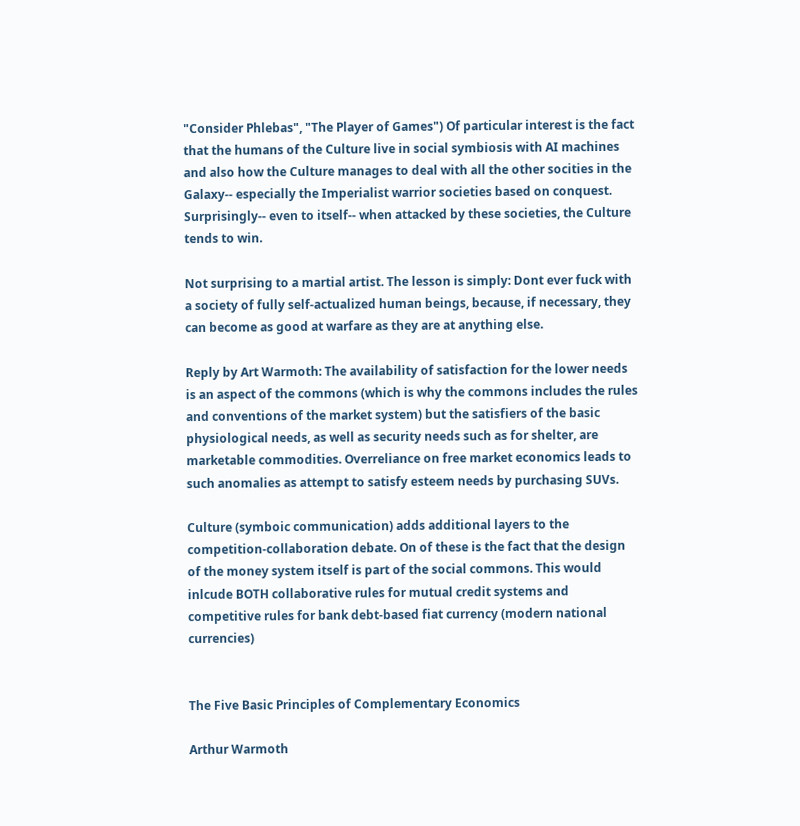"Consider Phlebas", "The Player of Games") Of particular interest is the fact that the humans of the Culture live in social symbiosis with AI machines and also how the Culture manages to deal with all the other socities in the Galaxy-- especially the Imperialist warrior societies based on conquest. Surprisingly-- even to itself-- when attacked by these societies, the Culture tends to win.

Not surprising to a martial artist. The lesson is simply: Dont ever fuck with a society of fully self-actualized human beings, because, if necessary, they can become as good at warfare as they are at anything else.

Reply by Art Warmoth: The availability of satisfaction for the lower needs is an aspect of the commons (which is why the commons includes the rules and conventions of the market system) but the satisfiers of the basic physiological needs, as well as security needs such as for shelter, are marketable commodities. Overreliance on free market economics leads to such anomalies as attempt to satisfy esteem needs by purchasing SUVs.

Culture (symboic communication) adds additional layers to the competition-collaboration debate. On of these is the fact that the design of the money system itself is part of the social commons. This would inlcude BOTH collaborative rules for mutual credit systems and competitive rules for bank debt-based fiat currency (modern national currencies)


The Five Basic Principles of Complementary Economics

Arthur Warmoth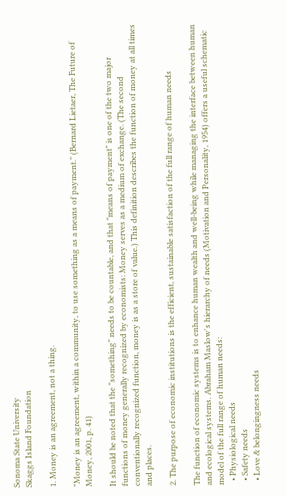Sonoma State University
Skaggs Island Foundation

1. Money is an agreement, not a thing.

"Money is an agreement, within a community, to use something as a means of payment." (Bernard Lietaer, The Future of Money, 2001, p. 41)

It should be noted that the "something" needs to be countable, and that "means of payment" is one of the two major functions of money generally recognized by economists: Money serves as a medium of exchange. (The second conventionally recognized function, money is as a store of value.) This definition describes the function of money at all times and places.

2. The purpose of economic institutions is the efficient, sustainable satisfaction of the full range of human needs

The function of economic systems is to enhance human wealth and well-being while managing the interface between human and ecological systems. Abraham Maslow's hierarchy of needs (Motivation and Personality, 1954) offers a useful schematic model of the full range of human needs:
  • Physiological needs
  • Safety needs
  • Love & belongingness needs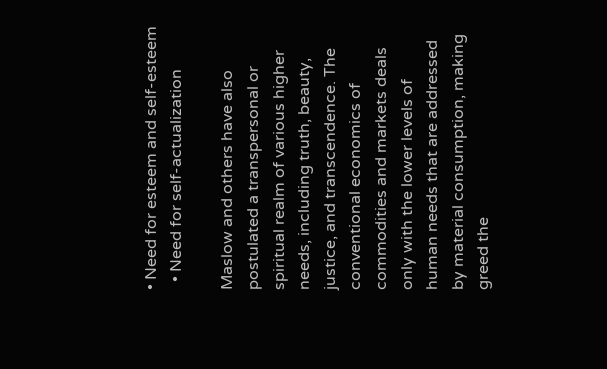• Need for esteem and self-esteem
  • Need for self-actualization

Maslow and others have also postulated a transpersonal or spiritual realm of various higher needs, including truth, beauty, justice, and transcendence. The conventional economics of commodities and markets deals only with the lower levels of human needs that are addressed by material consumption, making greed the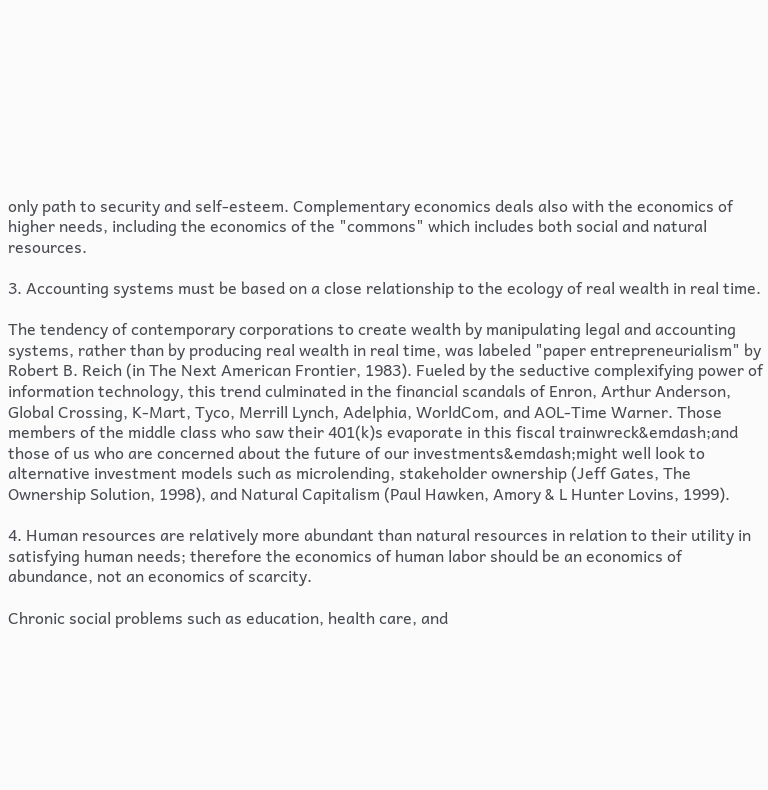only path to security and self-esteem. Complementary economics deals also with the economics of higher needs, including the economics of the "commons" which includes both social and natural resources.

3. Accounting systems must be based on a close relationship to the ecology of real wealth in real time.

The tendency of contemporary corporations to create wealth by manipulating legal and accounting systems, rather than by producing real wealth in real time, was labeled "paper entrepreneurialism" by Robert B. Reich (in The Next American Frontier, 1983). Fueled by the seductive complexifying power of information technology, this trend culminated in the financial scandals of Enron, Arthur Anderson, Global Crossing, K-Mart, Tyco, Merrill Lynch, Adelphia, WorldCom, and AOL-Time Warner. Those members of the middle class who saw their 401(k)s evaporate in this fiscal trainwreck&emdash;and those of us who are concerned about the future of our investments&emdash;might well look to alternative investment models such as microlending, stakeholder ownership (Jeff Gates, The Ownership Solution, 1998), and Natural Capitalism (Paul Hawken, Amory & L Hunter Lovins, 1999).

4. Human resources are relatively more abundant than natural resources in relation to their utility in satisfying human needs; therefore the economics of human labor should be an economics of abundance, not an economics of scarcity.

Chronic social problems such as education, health care, and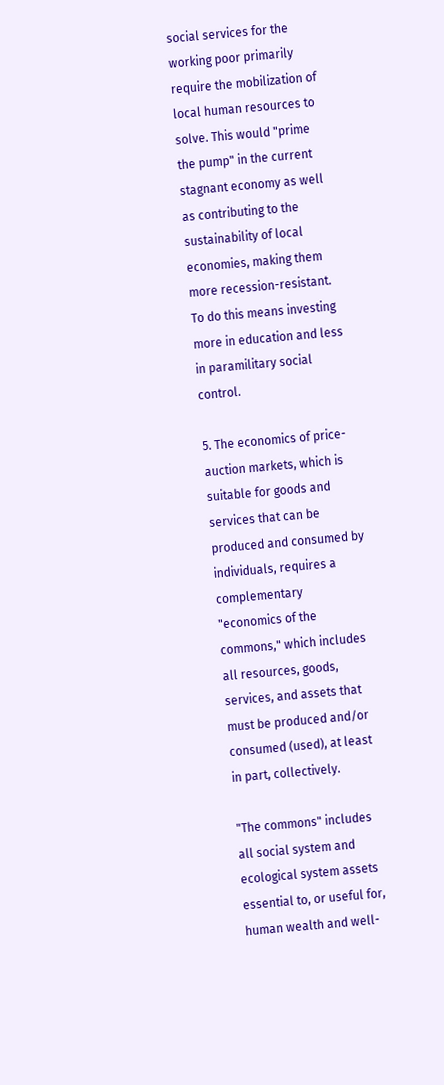social services for the working poor primarily require the mobilization of local human resources to solve. This would "prime the pump" in the current stagnant economy as well as contributing to the sustainability of local economies, making them more recession-resistant. To do this means investing more in education and less in paramilitary social control.

5. The economics of price-auction markets, which is suitable for goods and services that can be produced and consumed by individuals, requires a complementary "economics of the commons," which includes all resources, goods, services, and assets that must be produced and/or consumed (used), at least in part, collectively.

"The commons" includes all social system and ecological system assets essential to, or useful for, human wealth and well-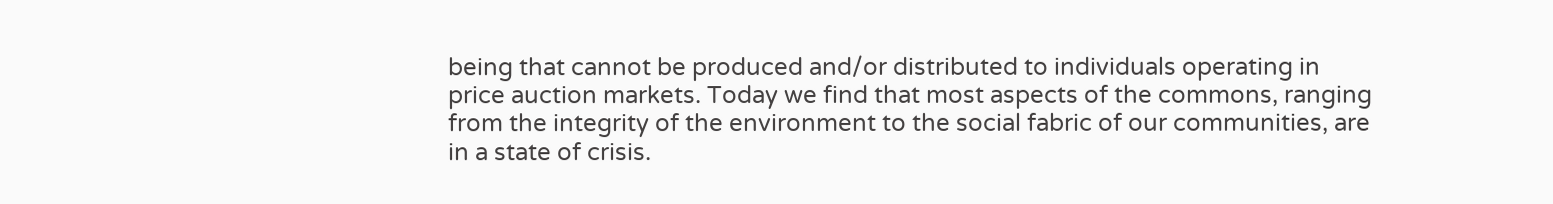being that cannot be produced and/or distributed to individuals operating in price auction markets. Today we find that most aspects of the commons, ranging from the integrity of the environment to the social fabric of our communities, are in a state of crisis.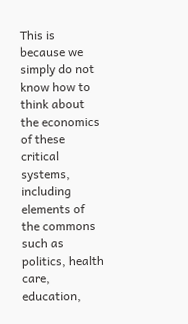This is because we simply do not know how to think about the economics of these critical systems, including elements of the commons such as politics, health care, education,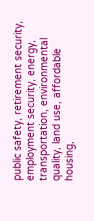public safety, retirement security, employment security, energy, transportation, environmental quality, land use, affordable housing,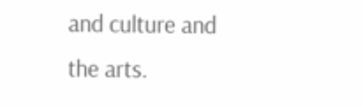and culture and the arts.